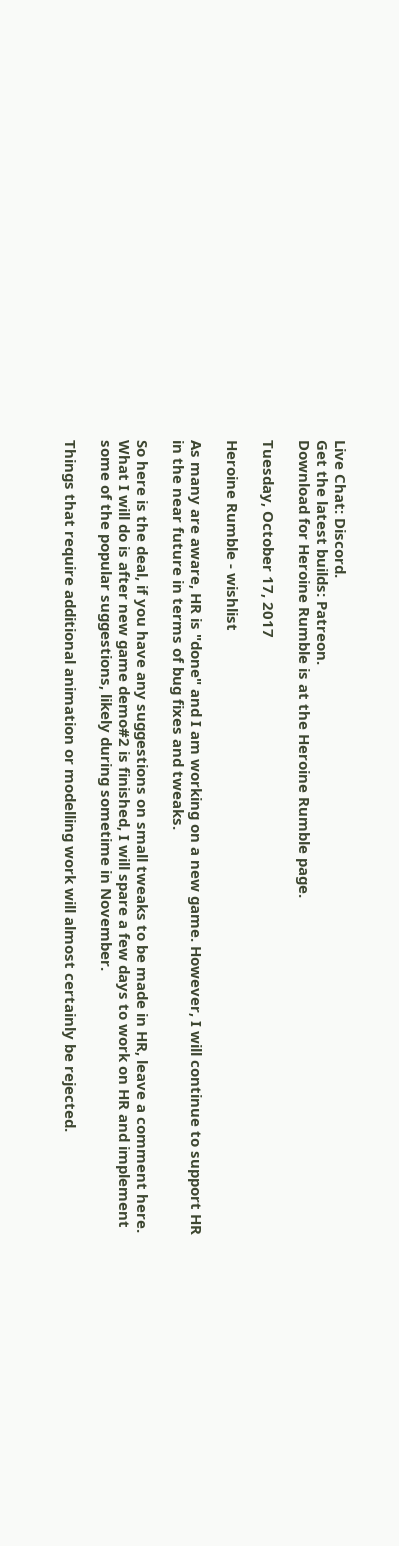Live Chat: Discord.
Get the latest builds: Patreon.
Download for Heroine Rumble is at the Heroine Rumble page.

Tuesday, October 17, 2017

Heroine Rumble - wishlist

As many are aware, HR is "done" and I am working on a new game. However, I will continue to support HR in the near future in terms of bug fixes and tweaks.

So here is the deal, if you have any suggestions on small tweaks to be made in HR, leave a comment here. What I will do is after new game demo#2 is finished, I will spare a few days to work on HR and implement some of the popular suggestions, likely during sometime in November.

Things that require additional animation or modelling work will almost certainly be rejected.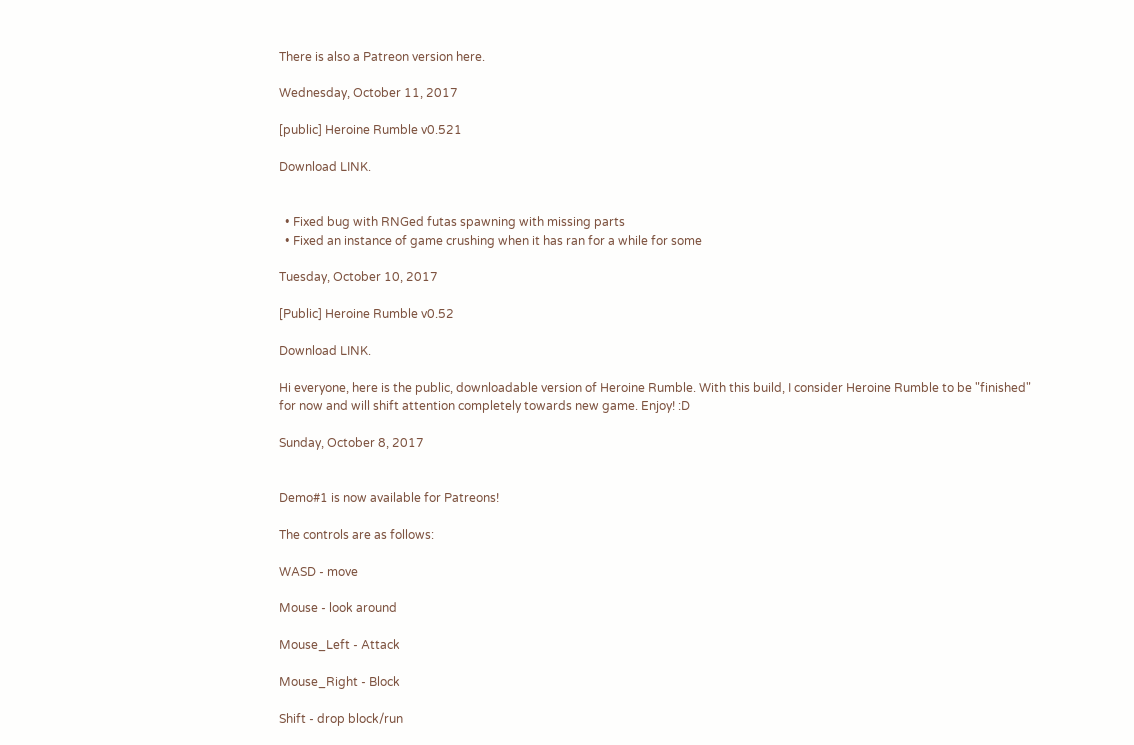There is also a Patreon version here.

Wednesday, October 11, 2017

[public] Heroine Rumble v0.521

Download LINK.


  • Fixed bug with RNGed futas spawning with missing parts
  • Fixed an instance of game crushing when it has ran for a while for some

Tuesday, October 10, 2017

[Public] Heroine Rumble v0.52

Download LINK.

Hi everyone, here is the public, downloadable version of Heroine Rumble. With this build, I consider Heroine Rumble to be "finished" for now and will shift attention completely towards new game. Enjoy! :D

Sunday, October 8, 2017


Demo#1 is now available for Patreons!

The controls are as follows:

WASD - move

Mouse - look around

Mouse_Left - Attack

Mouse_Right - Block

Shift - drop block/run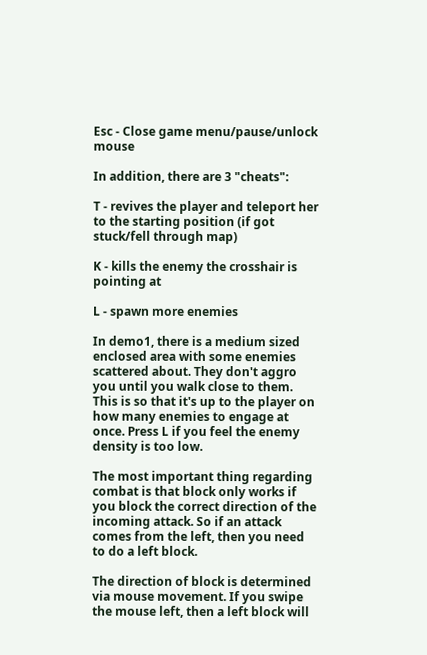Esc - Close game menu/pause/unlock mouse

In addition, there are 3 "cheats":

T - revives the player and teleport her to the starting position (if got stuck/fell through map)

K - kills the enemy the crosshair is pointing at

L - spawn more enemies

In demo1, there is a medium sized enclosed area with some enemies scattered about. They don't aggro you until you walk close to them. This is so that it's up to the player on how many enemies to engage at once. Press L if you feel the enemy density is too low.

The most important thing regarding combat is that block only works if you block the correct direction of the incoming attack. So if an attack comes from the left, then you need to do a left block.

The direction of block is determined via mouse movement. If you swipe the mouse left, then a left block will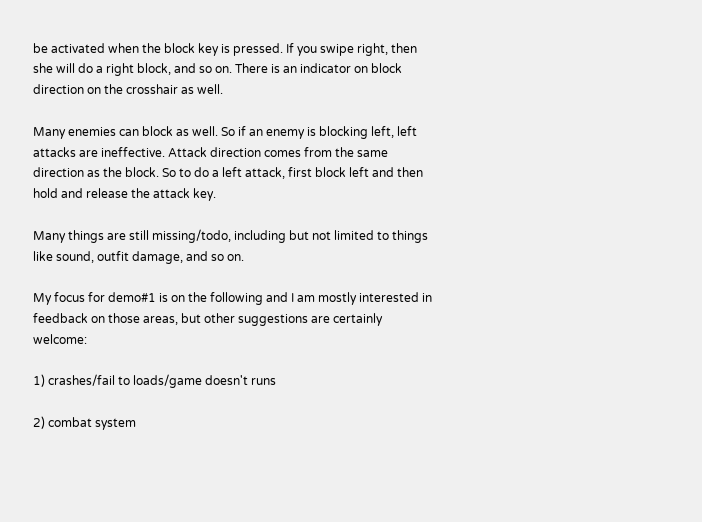be activated when the block key is pressed. If you swipe right, then she will do a right block, and so on. There is an indicator on block direction on the crosshair as well.

Many enemies can block as well. So if an enemy is blocking left, left attacks are ineffective. Attack direction comes from the same direction as the block. So to do a left attack, first block left and then hold and release the attack key.

Many things are still missing/todo, including but not limited to things like sound, outfit damage, and so on.

My focus for demo#1 is on the following and I am mostly interested in feedback on those areas, but other suggestions are certainly welcome:

1) crashes/fail to loads/game doesn't runs

2) combat system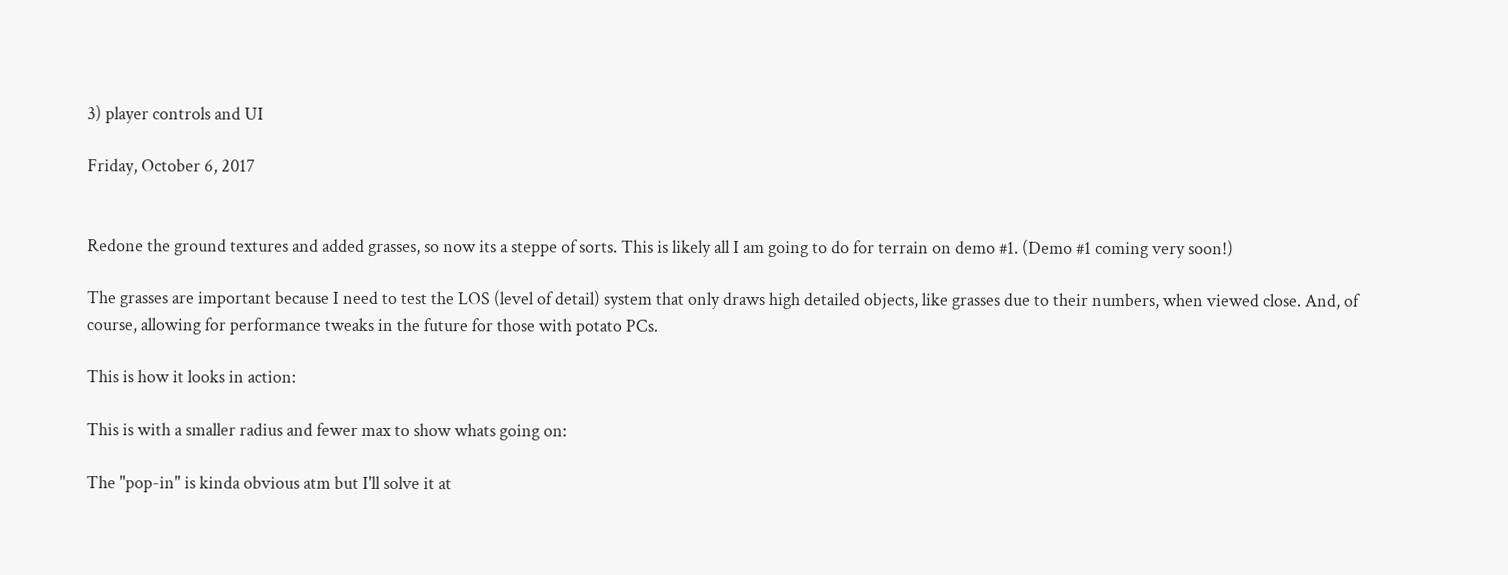3) player controls and UI

Friday, October 6, 2017


Redone the ground textures and added grasses, so now its a steppe of sorts. This is likely all I am going to do for terrain on demo #1. (Demo #1 coming very soon!)

The grasses are important because I need to test the LOS (level of detail) system that only draws high detailed objects, like grasses due to their numbers, when viewed close. And, of course, allowing for performance tweaks in the future for those with potato PCs.

This is how it looks in action:

This is with a smaller radius and fewer max to show whats going on:

The "pop-in" is kinda obvious atm but I'll solve it at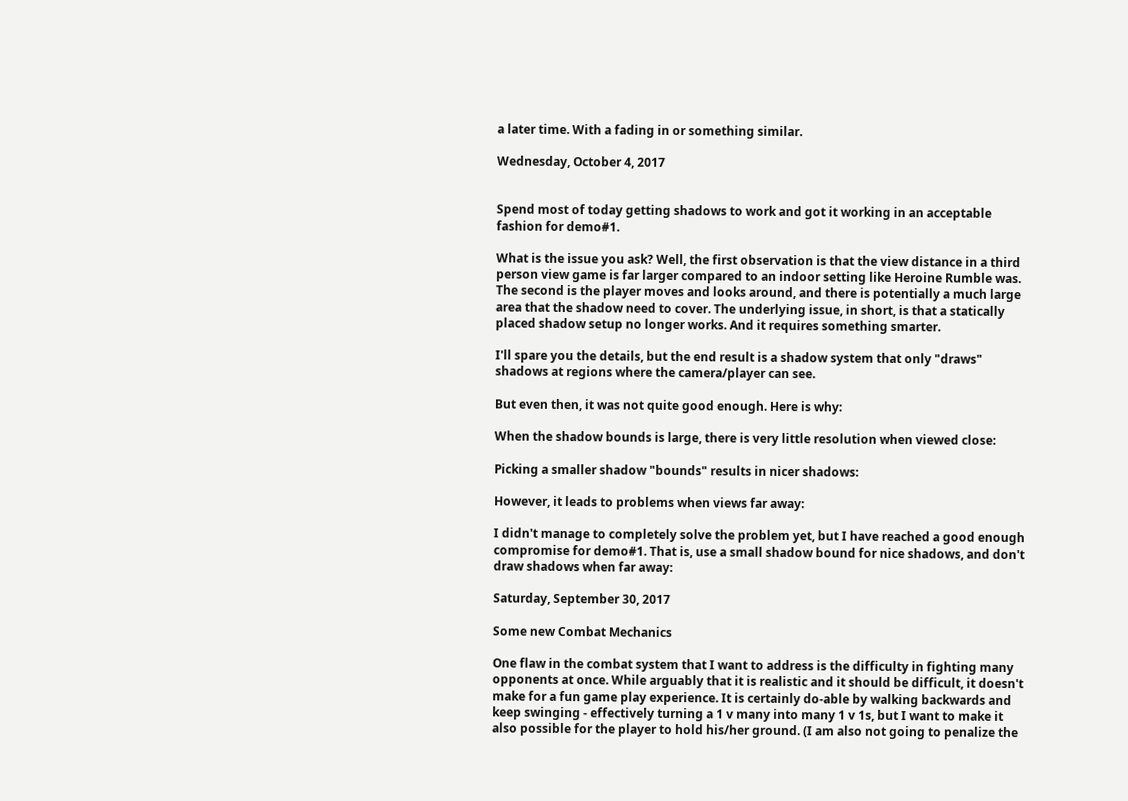a later time. With a fading in or something similar.

Wednesday, October 4, 2017


Spend most of today getting shadows to work and got it working in an acceptable fashion for demo#1.

What is the issue you ask? Well, the first observation is that the view distance in a third person view game is far larger compared to an indoor setting like Heroine Rumble was. The second is the player moves and looks around, and there is potentially a much large area that the shadow need to cover. The underlying issue, in short, is that a statically placed shadow setup no longer works. And it requires something smarter.

I'll spare you the details, but the end result is a shadow system that only "draws" shadows at regions where the camera/player can see.

But even then, it was not quite good enough. Here is why:

When the shadow bounds is large, there is very little resolution when viewed close:

Picking a smaller shadow "bounds" results in nicer shadows:

However, it leads to problems when views far away:

I didn't manage to completely solve the problem yet, but I have reached a good enough compromise for demo#1. That is, use a small shadow bound for nice shadows, and don't draw shadows when far away:

Saturday, September 30, 2017

Some new Combat Mechanics

One flaw in the combat system that I want to address is the difficulty in fighting many opponents at once. While arguably that it is realistic and it should be difficult, it doesn't make for a fun game play experience. It is certainly do-able by walking backwards and keep swinging - effectively turning a 1 v many into many 1 v 1s, but I want to make it also possible for the player to hold his/her ground. (I am also not going to penalize the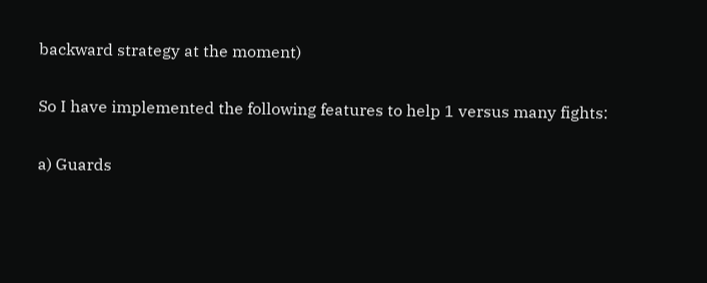backward strategy at the moment)

So I have implemented the following features to help 1 versus many fights:

a) Guards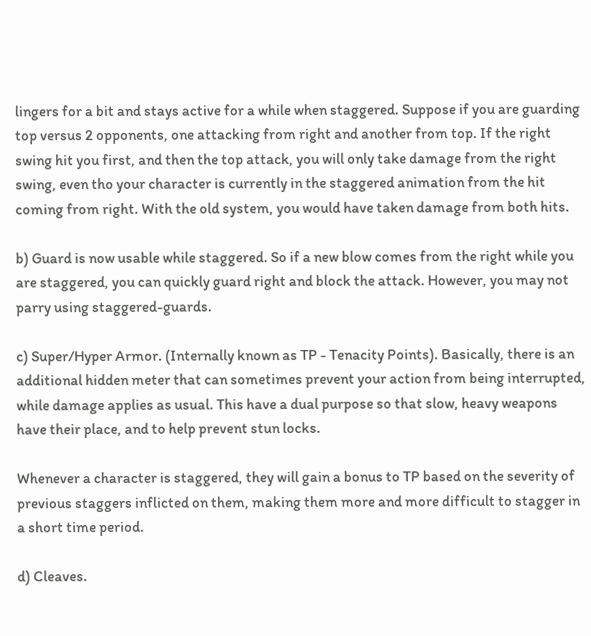lingers for a bit and stays active for a while when staggered. Suppose if you are guarding top versus 2 opponents, one attacking from right and another from top. If the right swing hit you first, and then the top attack, you will only take damage from the right swing, even tho your character is currently in the staggered animation from the hit coming from right. With the old system, you would have taken damage from both hits.

b) Guard is now usable while staggered. So if a new blow comes from the right while you are staggered, you can quickly guard right and block the attack. However, you may not parry using staggered-guards.

c) Super/Hyper Armor. (Internally known as TP - Tenacity Points). Basically, there is an additional hidden meter that can sometimes prevent your action from being interrupted, while damage applies as usual. This have a dual purpose so that slow, heavy weapons have their place, and to help prevent stun locks.

Whenever a character is staggered, they will gain a bonus to TP based on the severity of previous staggers inflicted on them, making them more and more difficult to stagger in a short time period.

d) Cleaves.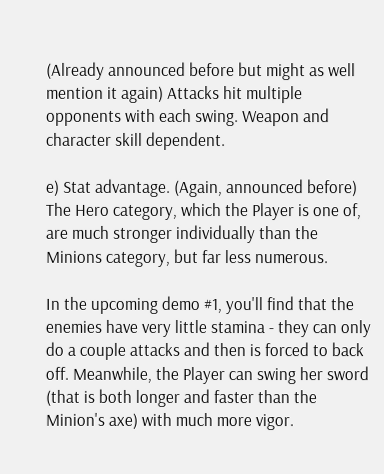(Already announced before but might as well mention it again) Attacks hit multiple opponents with each swing. Weapon and character skill dependent.

e) Stat advantage. (Again, announced before) The Hero category, which the Player is one of, are much stronger individually than the Minions category, but far less numerous.

In the upcoming demo #1, you'll find that the enemies have very little stamina - they can only do a couple attacks and then is forced to back off. Meanwhile, the Player can swing her sword (that is both longer and faster than the Minion's axe) with much more vigor.